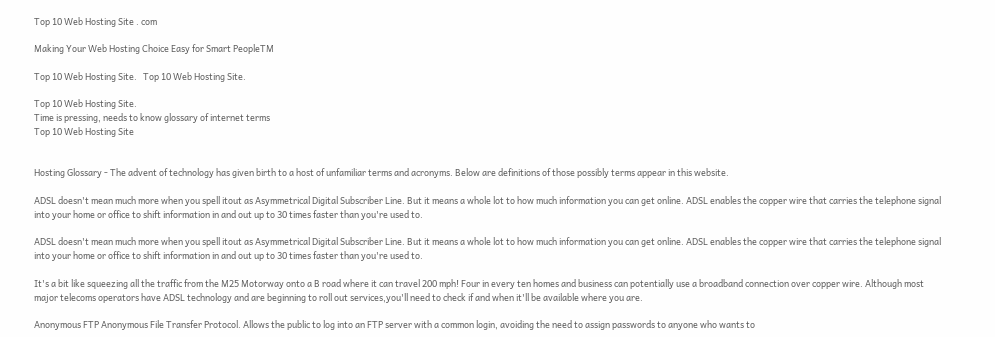Top 10 Web Hosting Site . com

Making Your Web Hosting Choice Easy for Smart PeopleTM

Top 10 Web Hosting Site.   Top 10 Web Hosting Site.

Top 10 Web Hosting Site.
Time is pressing, needs to know glossary of internet terms
Top 10 Web Hosting Site


Hosting Glossary - The advent of technology has given birth to a host of unfamiliar terms and acronyms. Below are definitions of those possibly terms appear in this website.

ADSL doesn't mean much more when you spell itout as Asymmetrical Digital Subscriber Line. But it means a whole lot to how much information you can get online. ADSL enables the copper wire that carries the telephone signal into your home or office to shift information in and out up to 30 times faster than you're used to.

ADSL doesn't mean much more when you spell itout as Asymmetrical Digital Subscriber Line. But it means a whole lot to how much information you can get online. ADSL enables the copper wire that carries the telephone signal into your home or office to shift information in and out up to 30 times faster than you're used to.

It's a bit like squeezing all the traffic from the M25 Motorway onto a B road where it can travel 200 mph! Four in every ten homes and business can potentially use a broadband connection over copper wire. Although most major telecoms operators have ADSL technology and are beginning to roll out services,you'll need to check if and when it'll be available where you are.

Anonymous FTP Anonymous File Transfer Protocol. Allows the public to log into an FTP server with a common login, avoiding the need to assign passwords to anyone who wants to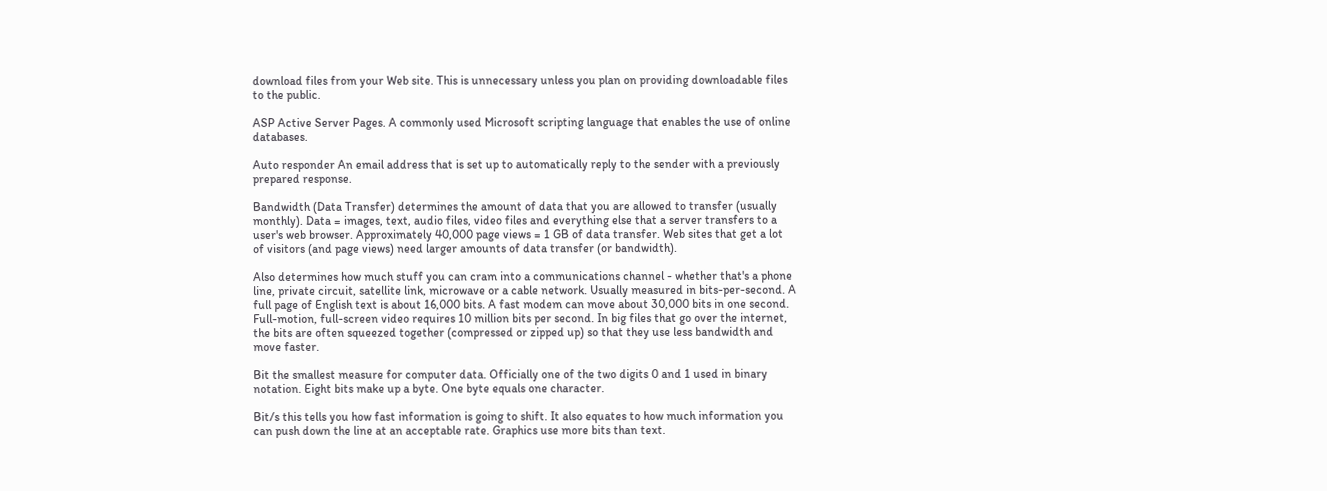download files from your Web site. This is unnecessary unless you plan on providing downloadable files to the public.

ASP Active Server Pages. A commonly used Microsoft scripting language that enables the use of online databases.

Auto responder An email address that is set up to automatically reply to the sender with a previously prepared response.

Bandwidth (Data Transfer) determines the amount of data that you are allowed to transfer (usually monthly). Data = images, text, audio files, video files and everything else that a server transfers to a user's web browser. Approximately 40,000 page views = 1 GB of data transfer. Web sites that get a lot of visitors (and page views) need larger amounts of data transfer (or bandwidth).

Also determines how much stuff you can cram into a communications channel - whether that's a phone line, private circuit, satellite link, microwave or a cable network. Usually measured in bits-per-second. A full page of English text is about 16,000 bits. A fast modem can move about 30,000 bits in one second. Full-motion, full-screen video requires 10 million bits per second. In big files that go over the internet, the bits are often squeezed together (compressed or zipped up) so that they use less bandwidth and move faster.

Bit the smallest measure for computer data. Officially one of the two digits 0 and 1 used in binary notation. Eight bits make up a byte. One byte equals one character.

Bit/s this tells you how fast information is going to shift. It also equates to how much information you can push down the line at an acceptable rate. Graphics use more bits than text.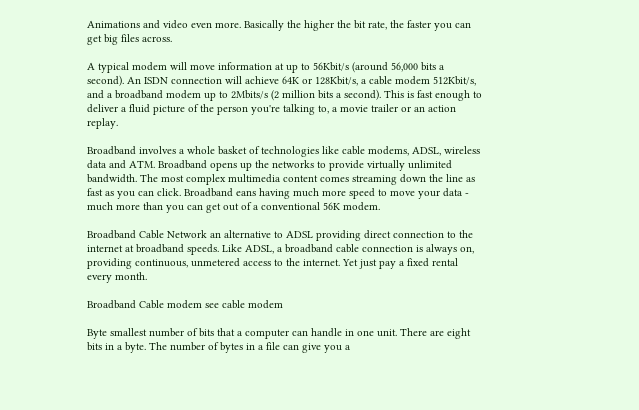Animations and video even more. Basically the higher the bit rate, the faster you can get big files across.

A typical modem will move information at up to 56Kbit/s (around 56,000 bits a second). An ISDN connection will achieve 64K or 128Kbit/s, a cable modem 512Kbit/s, and a broadband modem up to 2Mbits/s (2 million bits a second). This is fast enough to deliver a fluid picture of the person you're talking to, a movie trailer or an action replay.

Broadband involves a whole basket of technologies like cable modems, ADSL, wireless data and ATM. Broadband opens up the networks to provide virtually unlimited bandwidth. The most complex multimedia content comes streaming down the line as fast as you can click. Broadband eans having much more speed to move your data - much more than you can get out of a conventional 56K modem.

Broadband Cable Network an alternative to ADSL providing direct connection to the internet at broadband speeds. Like ADSL, a broadband cable connection is always on, providing continuous, unmetered access to the internet. Yet just pay a fixed rental every month.

Broadband Cable modem see cable modem

Byte smallest number of bits that a computer can handle in one unit. There are eight bits in a byte. The number of bytes in a file can give you a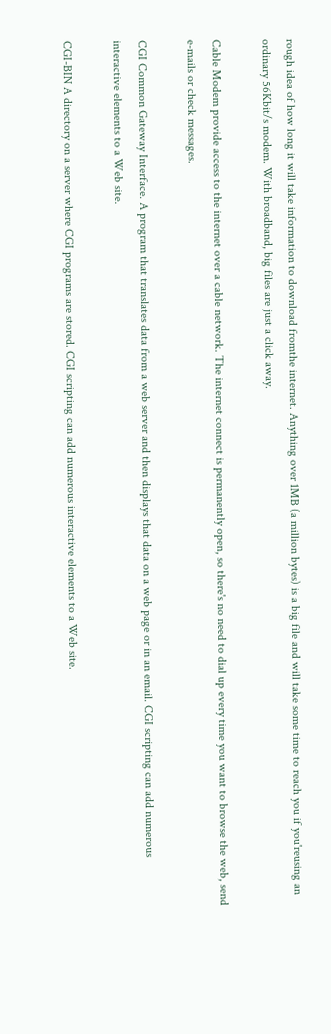rough idea of how long it will take information to download fromthe internet. Anything over 1MB (a million bytes) is a big file and will take some time to reach you if you'reusing an ordinary 56Kbit/s modem. With broadband, big files are just a click away.

Cable Modem provide access to the internet over a cable network. The internet connect is permanently open, so there's no need to dial up every time you want to browse the web, send e-mails or check messages.

CGI Common Gateway Interface. A program that translates data from a web server and then displays that data on a web page or in an email. CGI scripting can add numerous interactive elements to a Web site.

CGI-BIN A directory on a server where CGI programs are stored. CGI scripting can add numerous interactive elements to a Web site.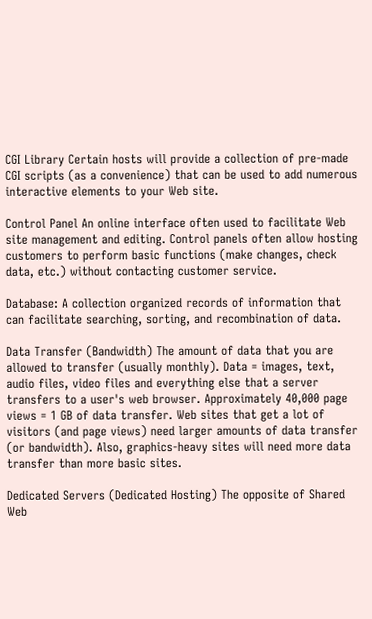CGI Library Certain hosts will provide a collection of pre-made CGI scripts (as a convenience) that can be used to add numerous interactive elements to your Web site.

Control Panel An online interface often used to facilitate Web site management and editing. Control panels often allow hosting customers to perform basic functions (make changes, check data, etc.) without contacting customer service.

Database: A collection organized records of information that can facilitate searching, sorting, and recombination of data.

Data Transfer (Bandwidth) The amount of data that you are allowed to transfer (usually monthly). Data = images, text, audio files, video files and everything else that a server transfers to a user's web browser. Approximately 40,000 page views = 1 GB of data transfer. Web sites that get a lot of visitors (and page views) need larger amounts of data transfer (or bandwidth). Also, graphics-heavy sites will need more data transfer than more basic sites.

Dedicated Servers (Dedicated Hosting) The opposite of Shared Web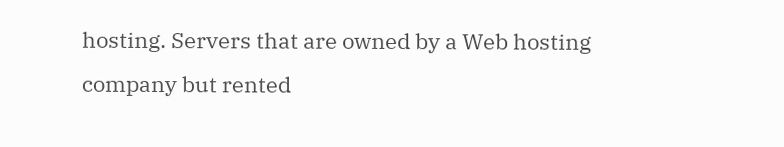hosting. Servers that are owned by a Web hosting company but rented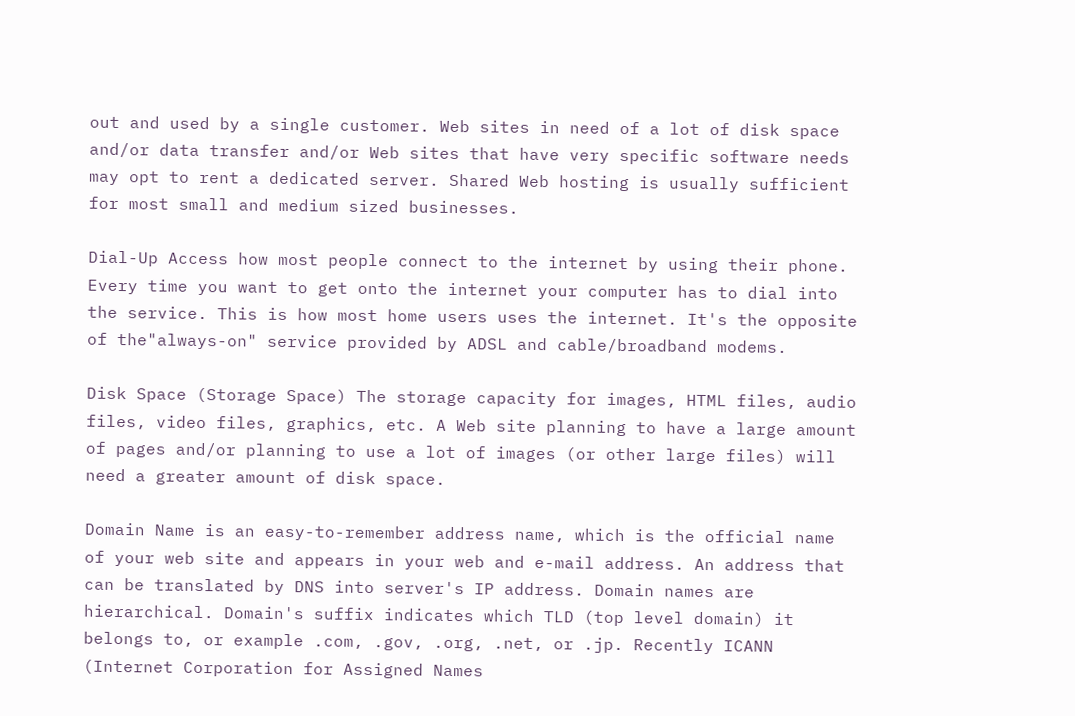out and used by a single customer. Web sites in need of a lot of disk space and/or data transfer and/or Web sites that have very specific software needs may opt to rent a dedicated server. Shared Web hosting is usually sufficient for most small and medium sized businesses.

Dial-Up Access how most people connect to the internet by using their phone. Every time you want to get onto the internet your computer has to dial into the service. This is how most home users uses the internet. It's the opposite of the"always-on" service provided by ADSL and cable/broadband modems.

Disk Space (Storage Space) The storage capacity for images, HTML files, audio files, video files, graphics, etc. A Web site planning to have a large amount of pages and/or planning to use a lot of images (or other large files) will need a greater amount of disk space.

Domain Name is an easy-to-remember address name, which is the official name of your web site and appears in your web and e-mail address. An address that can be translated by DNS into server's IP address. Domain names are hierarchical. Domain's suffix indicates which TLD (top level domain) it belongs to, or example .com, .gov, .org, .net, or .jp. Recently ICANN (Internet Corporation for Assigned Names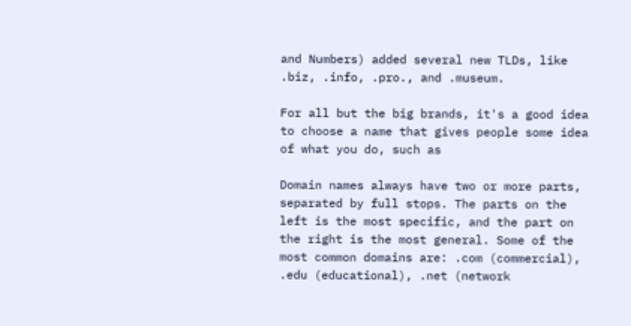and Numbers) added several new TLDs, like .biz, .info, .pro., and .museum.

For all but the big brands, it's a good idea to choose a name that gives people some idea of what you do, such as

Domain names always have two or more parts, separated by full stops. The parts on the left is the most specific, and the part on the right is the most general. Some of the most common domains are: .com (commercial), .edu (educational), .net (network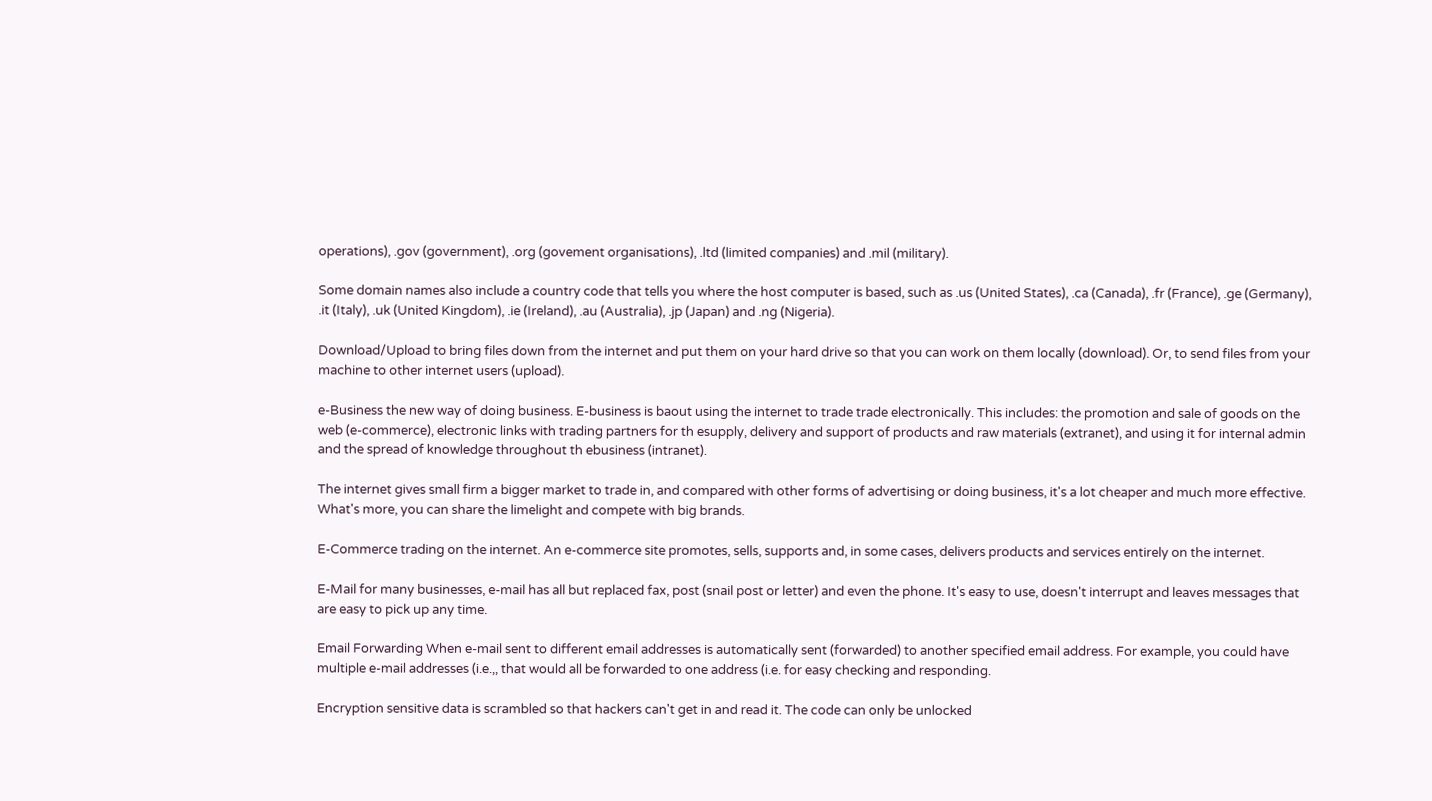operations), .gov (government), .org (govement organisations), .ltd (limited companies) and .mil (military).

Some domain names also include a country code that tells you where the host computer is based, such as .us (United States), .ca (Canada), .fr (France), .ge (Germany), .it (Italy), .uk (United Kingdom), .ie (Ireland), .au (Australia), .jp (Japan) and .ng (Nigeria).

Download/Upload to bring files down from the internet and put them on your hard drive so that you can work on them locally (download). Or, to send files from your machine to other internet users (upload).

e-Business the new way of doing business. E-business is baout using the internet to trade trade electronically. This includes: the promotion and sale of goods on the web (e-commerce), electronic links with trading partners for th esupply, delivery and support of products and raw materials (extranet), and using it for internal admin and the spread of knowledge throughout th ebusiness (intranet).

The internet gives small firm a bigger market to trade in, and compared with other forms of advertising or doing business, it's a lot cheaper and much more effective. What's more, you can share the limelight and compete with big brands.

E-Commerce trading on the internet. An e-commerce site promotes, sells, supports and, in some cases, delivers products and services entirely on the internet.

E-Mail for many businesses, e-mail has all but replaced fax, post (snail post or letter) and even the phone. It's easy to use, doesn't interrupt and leaves messages that are easy to pick up any time.

Email Forwarding When e-mail sent to different email addresses is automatically sent (forwarded) to another specified email address. For example, you could have multiple e-mail addresses (i.e.,, that would all be forwarded to one address (i.e. for easy checking and responding.

Encryption sensitive data is scrambled so that hackers can't get in and read it. The code can only be unlocked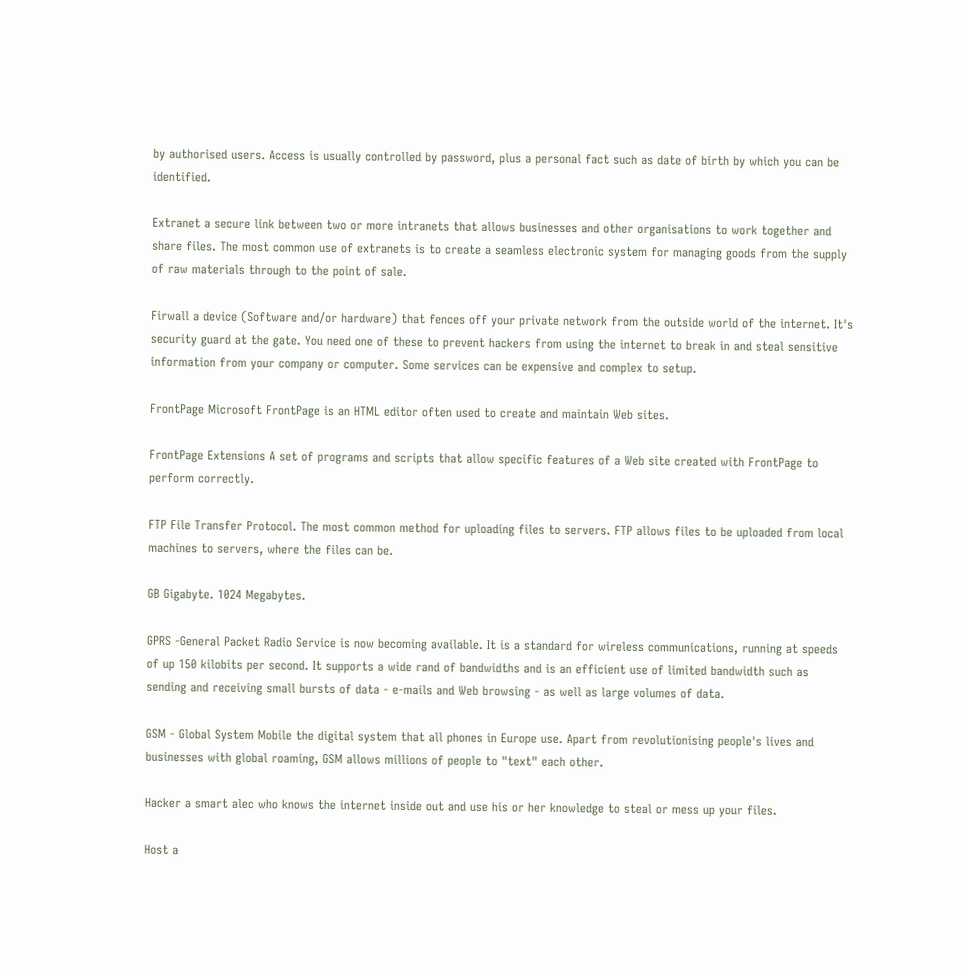by authorised users. Access is usually controlled by password, plus a personal fact such as date of birth by which you can be identified.

Extranet a secure link between two or more intranets that allows businesses and other organisations to work together and share files. The most common use of extranets is to create a seamless electronic system for managing goods from the supply of raw materials through to the point of sale.

Firwall a device (Software and/or hardware) that fences off your private network from the outside world of the internet. It's security guard at the gate. You need one of these to prevent hackers from using the internet to break in and steal sensitive information from your company or computer. Some services can be expensive and complex to setup.

FrontPage Microsoft FrontPage is an HTML editor often used to create and maintain Web sites.

FrontPage Extensions A set of programs and scripts that allow specific features of a Web site created with FrontPage to perform correctly.

FTP File Transfer Protocol. The most common method for uploading files to servers. FTP allows files to be uploaded from local machines to servers, where the files can be.

GB Gigabyte. 1024 Megabytes.

GPRS -General Packet Radio Service is now becoming available. It is a standard for wireless communications, running at speeds of up 150 kilobits per second. It supports a wide rand of bandwidths and is an efficient use of limited bandwidth such as sending and receiving small bursts of data - e-mails and Web browsing - as well as large volumes of data.

GSM - Global System Mobile the digital system that all phones in Europe use. Apart from revolutionising people's lives and businesses with global roaming, GSM allows millions of people to "text" each other.

Hacker a smart alec who knows the internet inside out and use his or her knowledge to steal or mess up your files.

Host a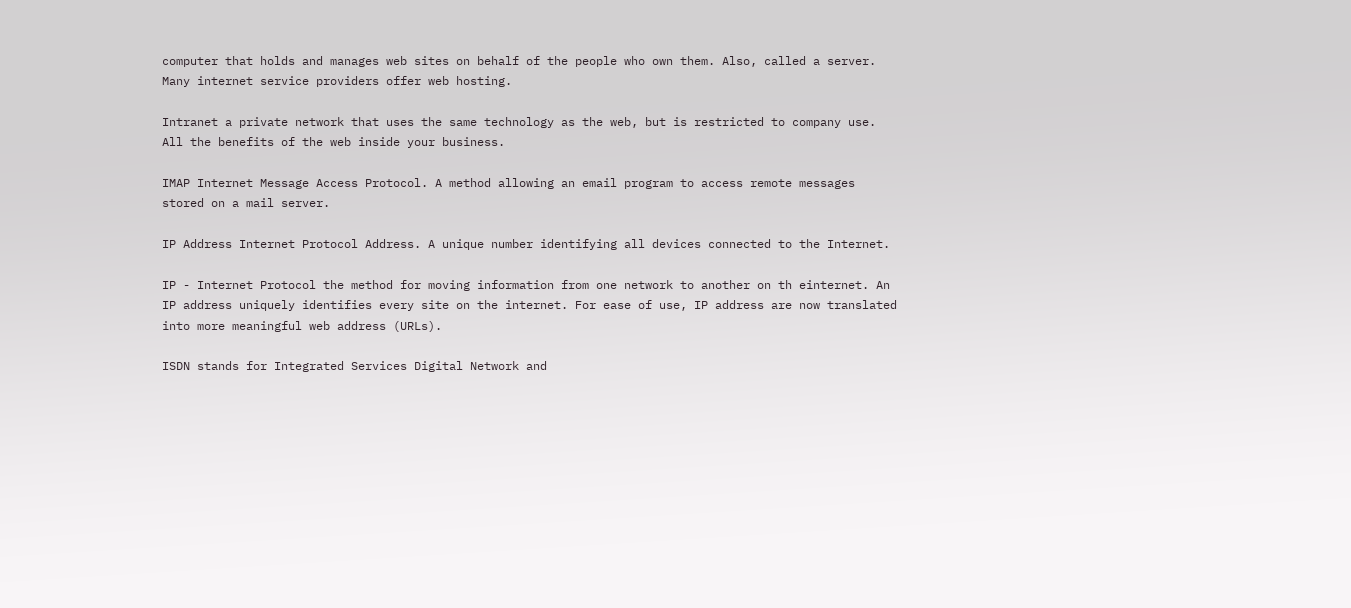computer that holds and manages web sites on behalf of the people who own them. Also, called a server. Many internet service providers offer web hosting.

Intranet a private network that uses the same technology as the web, but is restricted to company use. All the benefits of the web inside your business.

IMAP Internet Message Access Protocol. A method allowing an email program to access remote messages stored on a mail server.

IP Address Internet Protocol Address. A unique number identifying all devices connected to the Internet.

IP - Internet Protocol the method for moving information from one network to another on th einternet. An IP address uniquely identifies every site on the internet. For ease of use, IP address are now translated into more meaningful web address (URLs).

ISDN stands for Integrated Services Digital Network and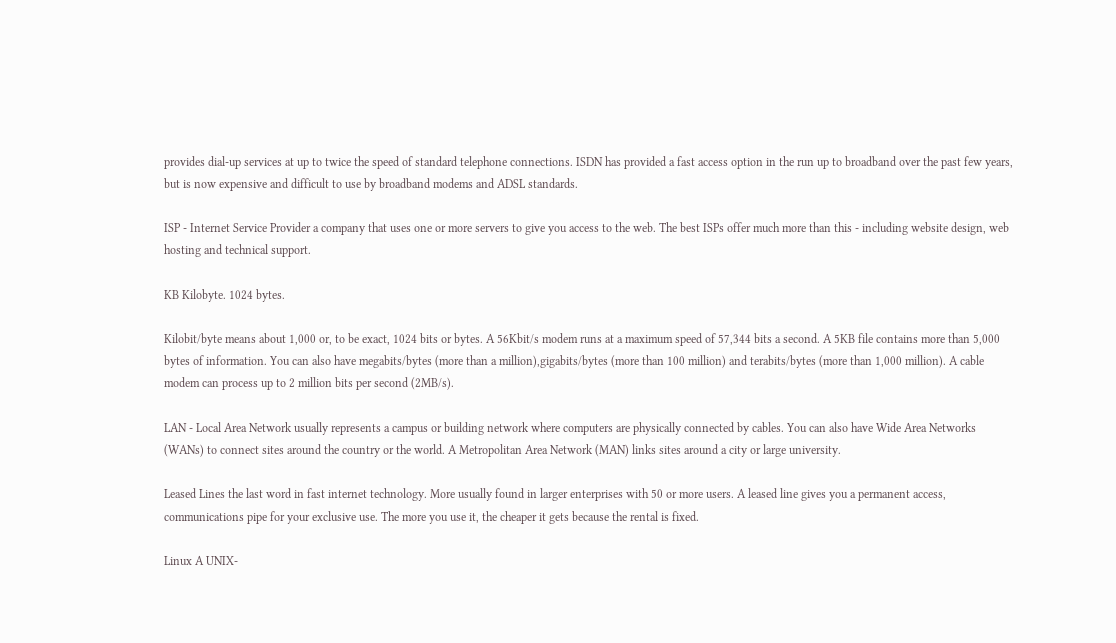provides dial-up services at up to twice the speed of standard telephone connections. ISDN has provided a fast access option in the run up to broadband over the past few years, but is now expensive and difficult to use by broadband modems and ADSL standards.

ISP - Internet Service Provider a company that uses one or more servers to give you access to the web. The best ISPs offer much more than this - including website design, web hosting and technical support.

KB Kilobyte. 1024 bytes.

Kilobit/byte means about 1,000 or, to be exact, 1024 bits or bytes. A 56Kbit/s modem runs at a maximum speed of 57,344 bits a second. A 5KB file contains more than 5,000 bytes of information. You can also have megabits/bytes (more than a million),gigabits/bytes (more than 100 million) and terabits/bytes (more than 1,000 million). A cable modem can process up to 2 million bits per second (2MB/s).

LAN - Local Area Network usually represents a campus or building network where computers are physically connected by cables. You can also have Wide Area Networks (WANs) to connect sites around the country or the world. A Metropolitan Area Network (MAN) links sites around a city or large university.

Leased Lines the last word in fast internet technology. More usually found in larger enterprises with 50 or more users. A leased line gives you a permanent access, communications pipe for your exclusive use. The more you use it, the cheaper it gets because the rental is fixed.

Linux A UNIX-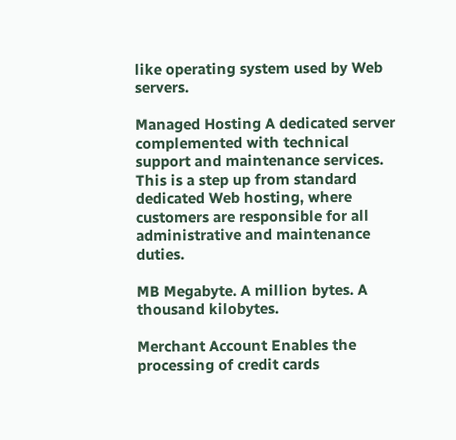like operating system used by Web servers.

Managed Hosting A dedicated server complemented with technical support and maintenance services. This is a step up from standard dedicated Web hosting, where customers are responsible for all administrative and maintenance duties.

MB Megabyte. A million bytes. A thousand kilobytes.

Merchant Account Enables the processing of credit cards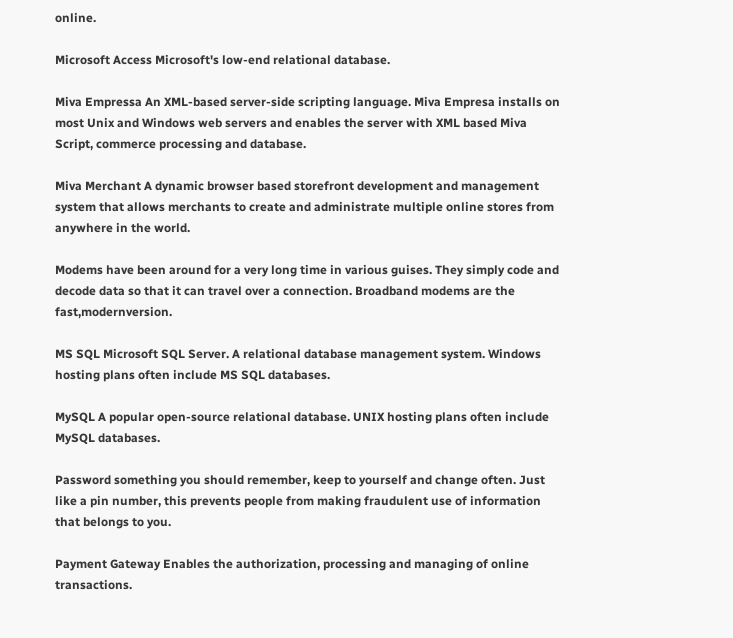online.

Microsoft Access Microsoft's low-end relational database.

Miva Empressa An XML-based server-side scripting language. Miva Empresa installs on most Unix and Windows web servers and enables the server with XML based Miva Script, commerce processing and database.

Miva Merchant A dynamic browser based storefront development and management system that allows merchants to create and administrate multiple online stores from anywhere in the world.

Modems have been around for a very long time in various guises. They simply code and decode data so that it can travel over a connection. Broadband modems are the fast,modernversion.

MS SQL Microsoft SQL Server. A relational database management system. Windows hosting plans often include MS SQL databases.

MySQL A popular open-source relational database. UNIX hosting plans often include MySQL databases.

Password something you should remember, keep to yourself and change often. Just like a pin number, this prevents people from making fraudulent use of information that belongs to you.

Payment Gateway Enables the authorization, processing and managing of online transactions.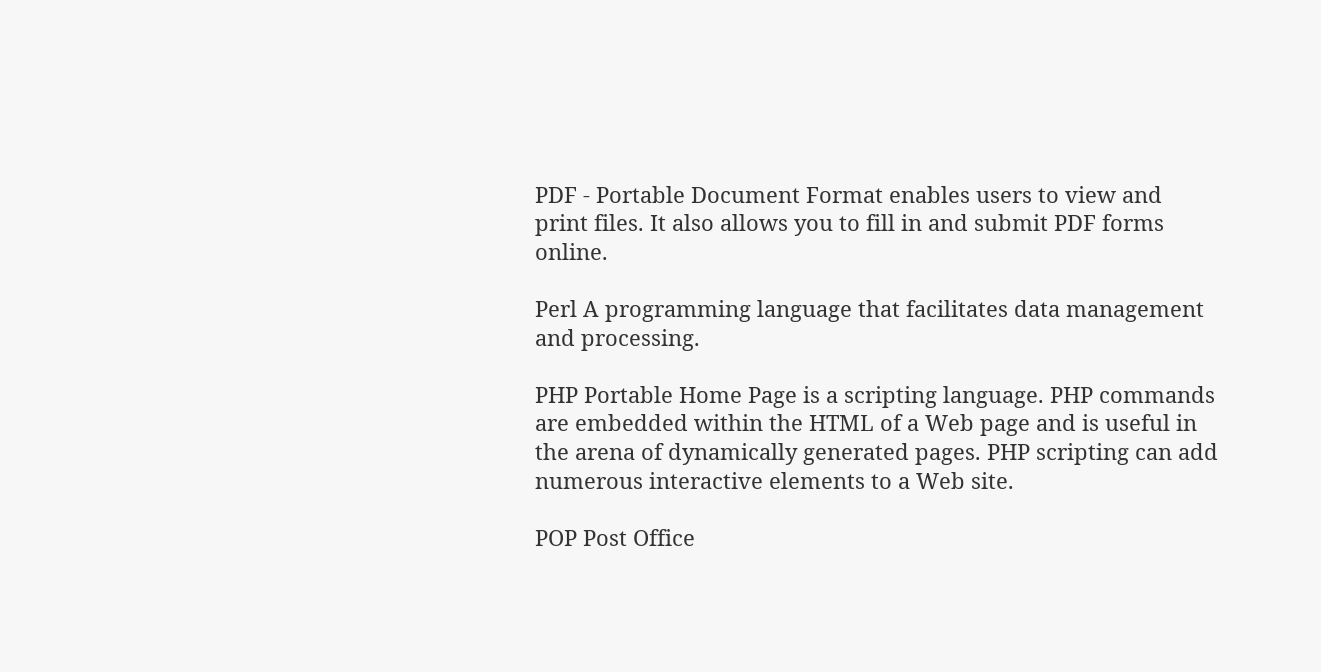PDF - Portable Document Format enables users to view and print files. It also allows you to fill in and submit PDF forms online.

Perl A programming language that facilitates data management and processing.

PHP Portable Home Page is a scripting language. PHP commands are embedded within the HTML of a Web page and is useful in the arena of dynamically generated pages. PHP scripting can add numerous interactive elements to a Web site.

POP Post Office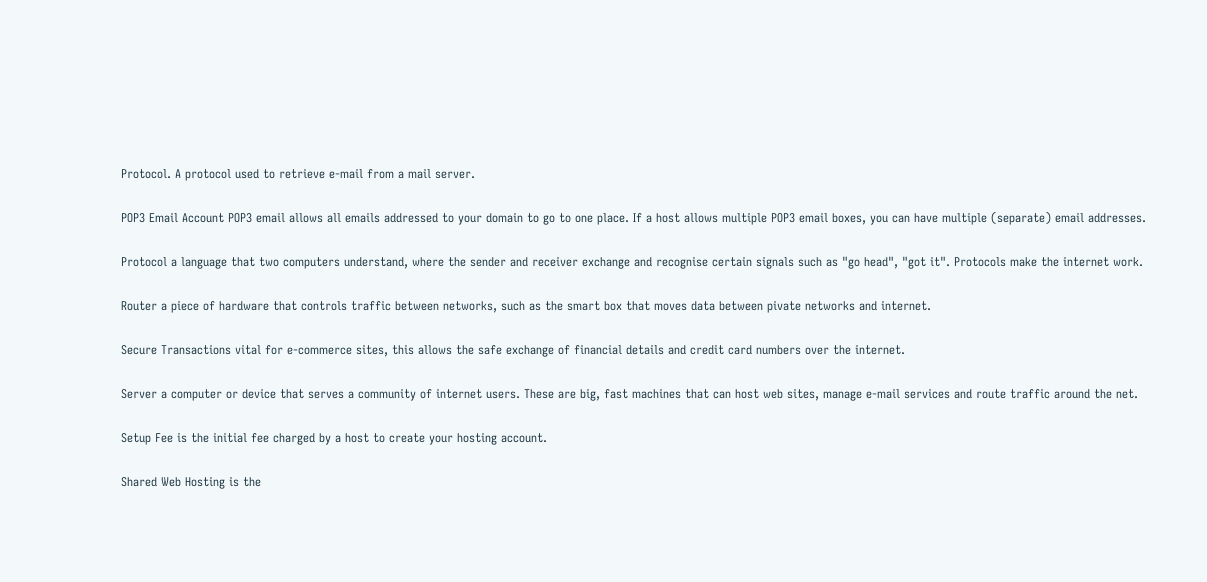Protocol. A protocol used to retrieve e-mail from a mail server.

POP3 Email Account POP3 email allows all emails addressed to your domain to go to one place. If a host allows multiple POP3 email boxes, you can have multiple (separate) email addresses.

Protocol a language that two computers understand, where the sender and receiver exchange and recognise certain signals such as "go head", "got it". Protocols make the internet work.

Router a piece of hardware that controls traffic between networks, such as the smart box that moves data between pivate networks and internet.

Secure Transactions vital for e-commerce sites, this allows the safe exchange of financial details and credit card numbers over the internet.

Server a computer or device that serves a community of internet users. These are big, fast machines that can host web sites, manage e-mail services and route traffic around the net.

Setup Fee is the initial fee charged by a host to create your hosting account.

Shared Web Hosting is the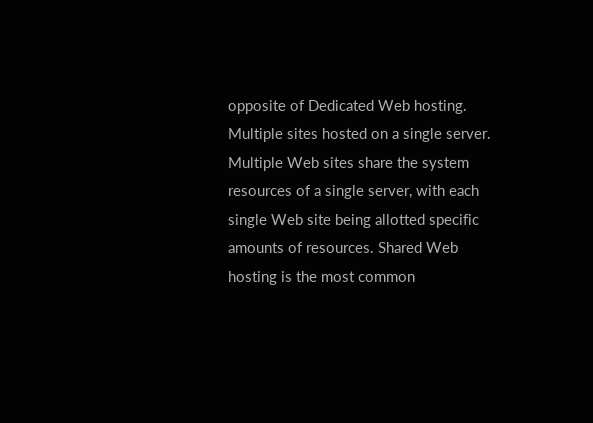opposite of Dedicated Web hosting. Multiple sites hosted on a single server. Multiple Web sites share the system resources of a single server, with each single Web site being allotted specific amounts of resources. Shared Web hosting is the most common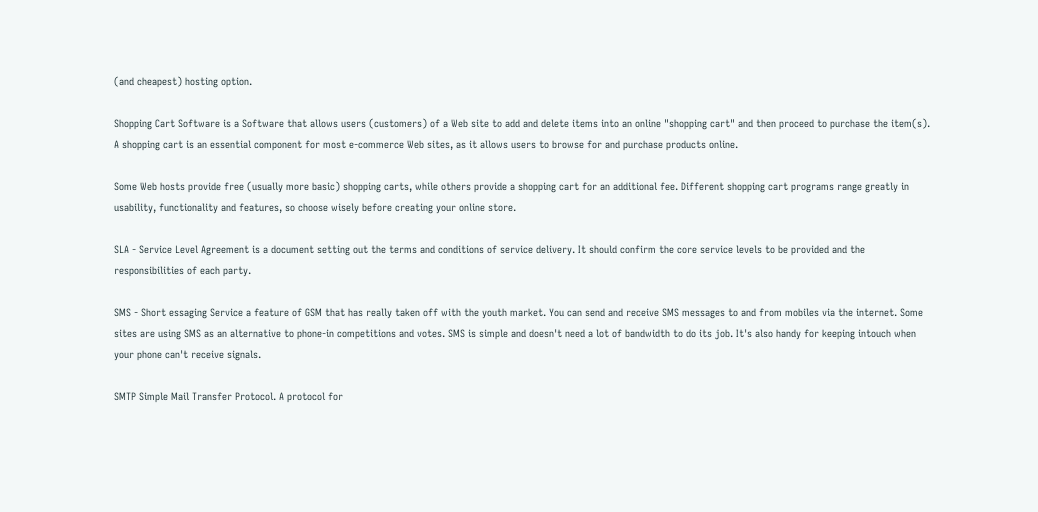(and cheapest) hosting option.

Shopping Cart Software is a Software that allows users (customers) of a Web site to add and delete items into an online "shopping cart" and then proceed to purchase the item(s). A shopping cart is an essential component for most e-commerce Web sites, as it allows users to browse for and purchase products online.

Some Web hosts provide free (usually more basic) shopping carts, while others provide a shopping cart for an additional fee. Different shopping cart programs range greatly in usability, functionality and features, so choose wisely before creating your online store.

SLA - Service Level Agreement is a document setting out the terms and conditions of service delivery. It should confirm the core service levels to be provided and the responsibilities of each party.

SMS - Short essaging Service a feature of GSM that has really taken off with the youth market. You can send and receive SMS messages to and from mobiles via the internet. Some sites are using SMS as an alternative to phone-in competitions and votes. SMS is simple and doesn't need a lot of bandwidth to do its job. It's also handy for keeping intouch when your phone can't receive signals.

SMTP Simple Mail Transfer Protocol. A protocol for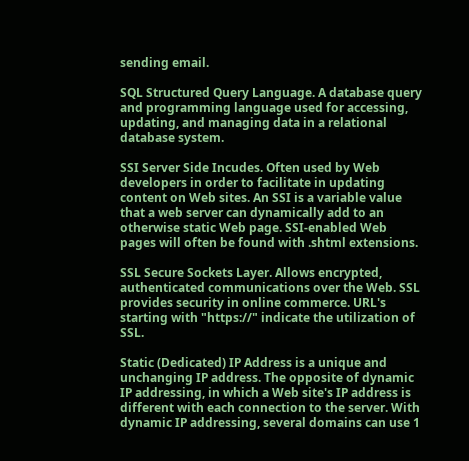sending email.

SQL Structured Query Language. A database query and programming language used for accessing, updating, and managing data in a relational database system.

SSI Server Side Incudes. Often used by Web developers in order to facilitate in updating content on Web sites. An SSI is a variable value that a web server can dynamically add to an otherwise static Web page. SSI-enabled Web pages will often be found with .shtml extensions.

SSL Secure Sockets Layer. Allows encrypted, authenticated communications over the Web. SSL provides security in online commerce. URL's starting with "https://" indicate the utilization of SSL.

Static (Dedicated) IP Address is a unique and unchanging IP address. The opposite of dynamic IP addressing, in which a Web site's IP address is different with each connection to the server. With dynamic IP addressing, several domains can use 1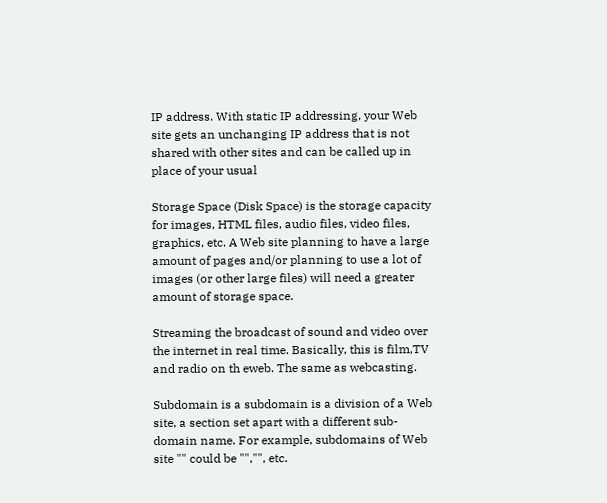IP address. With static IP addressing, your Web site gets an unchanging IP address that is not shared with other sites and can be called up in place of your usual

Storage Space (Disk Space) is the storage capacity for images, HTML files, audio files, video files, graphics, etc. A Web site planning to have a large amount of pages and/or planning to use a lot of images (or other large files) will need a greater amount of storage space.

Streaming the broadcast of sound and video over the internet in real time. Basically, this is film,TV and radio on th eweb. The same as webcasting.

Subdomain is a subdomain is a division of a Web site, a section set apart with a different sub-domain name. For example, subdomains of Web site "" could be "","", etc.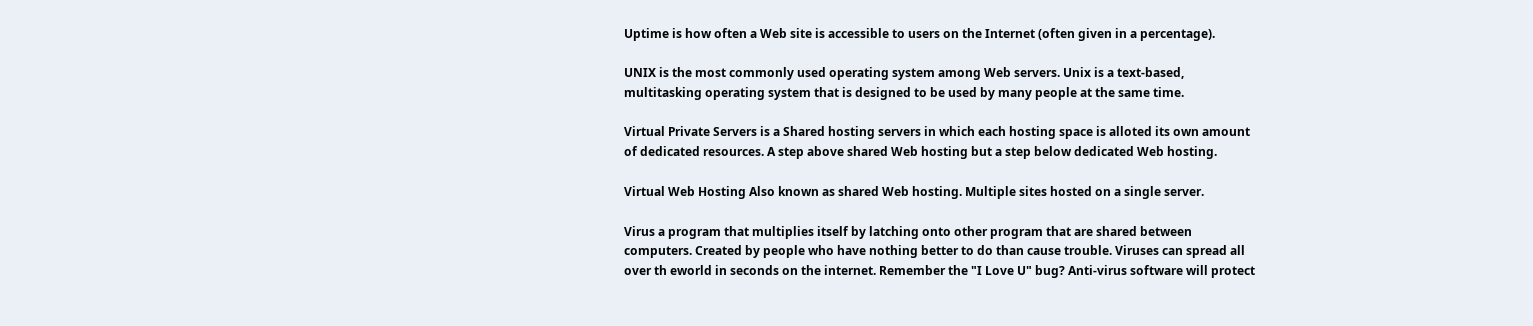Uptime is how often a Web site is accessible to users on the Internet (often given in a percentage).

UNIX is the most commonly used operating system among Web servers. Unix is a text-based, multitasking operating system that is designed to be used by many people at the same time.

Virtual Private Servers is a Shared hosting servers in which each hosting space is alloted its own amount of dedicated resources. A step above shared Web hosting but a step below dedicated Web hosting.

Virtual Web Hosting Also known as shared Web hosting. Multiple sites hosted on a single server.

Virus a program that multiplies itself by latching onto other program that are shared between computers. Created by people who have nothing better to do than cause trouble. Viruses can spread all over th eworld in seconds on the internet. Remember the "I Love U" bug? Anti-virus software will protect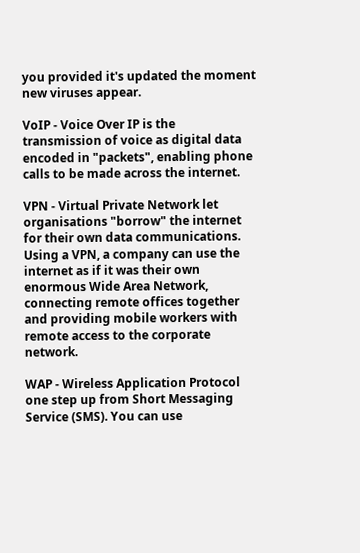you provided it's updated the moment new viruses appear.

VoIP - Voice Over IP is the transmission of voice as digital data encoded in "packets", enabling phone calls to be made across the internet.

VPN - Virtual Private Network let organisations "borrow" the internet for their own data communications. Using a VPN, a company can use the internet as if it was their own enormous Wide Area Network, connecting remote offices together and providing mobile workers with remote access to the corporate network.

WAP - Wireless Application Protocol one step up from Short Messaging Service (SMS). You can use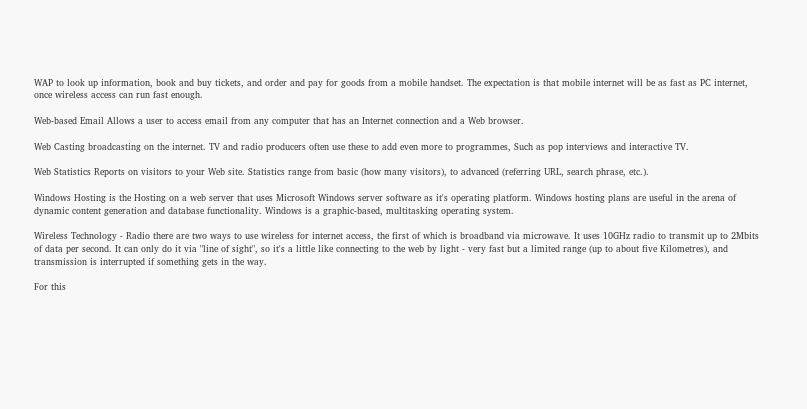WAP to look up information, book and buy tickets, and order and pay for goods from a mobile handset. The expectation is that mobile internet will be as fast as PC internet, once wireless access can run fast enough.

Web-based Email Allows a user to access email from any computer that has an Internet connection and a Web browser.

Web Casting broadcasting on the internet. TV and radio producers often use these to add even more to programmes, Such as pop interviews and interactive TV.

Web Statistics Reports on visitors to your Web site. Statistics range from basic (how many visitors), to advanced (referring URL, search phrase, etc.).

Windows Hosting is the Hosting on a web server that uses Microsoft Windows server software as it's operating platform. Windows hosting plans are useful in the arena of dynamic content generation and database functionality. Windows is a graphic-based, multitasking operating system.

Wireless Technology - Radio there are two ways to use wireless for internet access, the first of which is broadband via microwave. It uses 10GHz radio to transmit up to 2Mbits of data per second. It can only do it via "line of sight", so it's a little like connecting to the web by light - very fast but a limited range (up to about five Kilometres), and transmission is interrupted if something gets in the way.

For this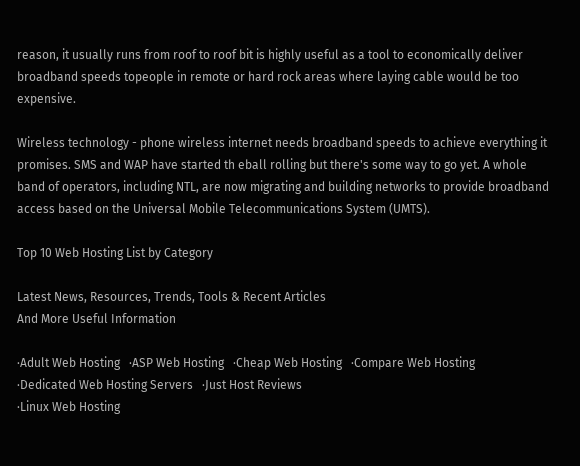reason, it usually runs from roof to roof bit is highly useful as a tool to economically deliver broadband speeds topeople in remote or hard rock areas where laying cable would be too expensive.

Wireless technology - phone wireless internet needs broadband speeds to achieve everything it promises. SMS and WAP have started th eball rolling but there's some way to go yet. A whole band of operators, including NTL, are now migrating and building networks to provide broadband access based on the Universal Mobile Telecommunications System (UMTS).

Top 10 Web Hosting List by Category

Latest News, Resources, Trends, Tools & Recent Articles
And More Useful Information

·Adult Web Hosting   ·ASP Web Hosting   ·Cheap Web Hosting   ·Compare Web Hosting
·Dedicated Web Hosting Servers   ·Just Host Reviews
·Linux Web Hosting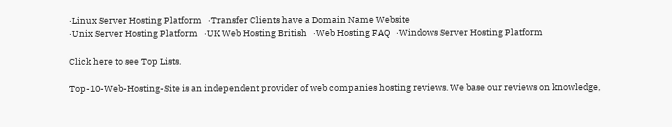·Linux Server Hosting Platform   ·Transfer Clients have a Domain Name Website
·Unix Server Hosting Platform   ·UK Web Hosting British   ·Web Hosting FAQ   ·Windows Server Hosting Platform

Click here to see Top Lists.

Top-10-Web-Hosting-Site is an independent provider of web companies hosting reviews. We base our reviews on knowledge,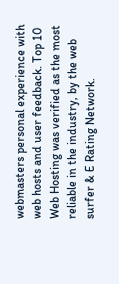webmasters personal experience with web hosts and user feedback. Top 10 Web Hosting was verified as the most reliable in the industry, by the web surfer & E Rating Network.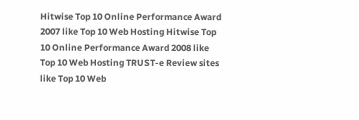Hitwise Top 10 Online Performance Award 2007 like Top 10 Web Hosting Hitwise Top 10 Online Performance Award 2008 like Top 10 Web Hosting TRUST-e Review sites like Top 10 Web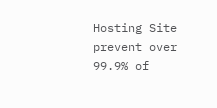Hosting Site prevent over 99.9% of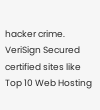hacker crime. VeriSign Secured certified sites like Top 10 Web Hosting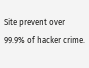Site prevent over 99.9% of hacker crime.